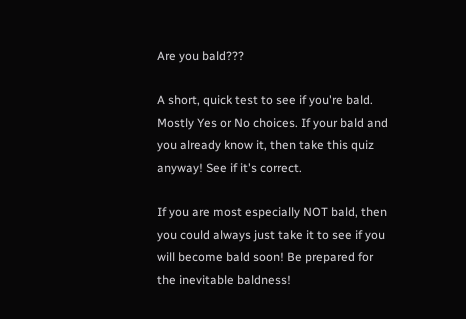Are you bald???

A short, quick test to see if you're bald. Mostly Yes or No choices. If your bald and you already know it, then take this quiz anyway! See if it's correct.

If you are most especially NOT bald, then you could always just take it to see if you will become bald soon! Be prepared for the inevitable baldness!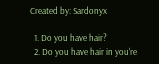Created by: Sardonyx

  1. Do you have hair?
  2. Do you have hair in you're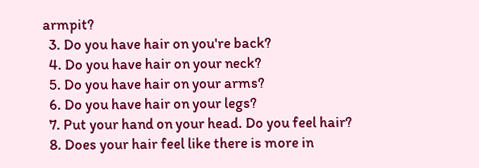armpit?
  3. Do you have hair on you're back?
  4. Do you have hair on your neck?
  5. Do you have hair on your arms?
  6. Do you have hair on your legs?
  7. Put your hand on your head. Do you feel hair?
  8. Does your hair feel like there is more in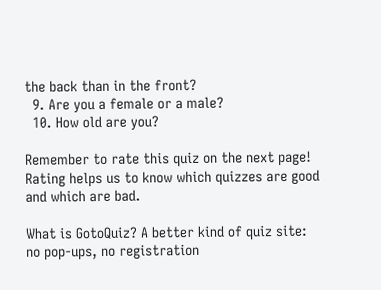the back than in the front?
  9. Are you a female or a male?
  10. How old are you?

Remember to rate this quiz on the next page!
Rating helps us to know which quizzes are good and which are bad.

What is GotoQuiz? A better kind of quiz site: no pop-ups, no registration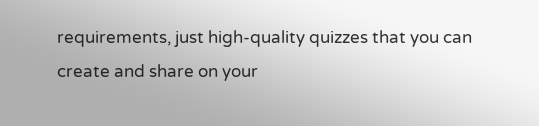requirements, just high-quality quizzes that you can create and share on your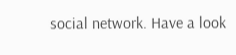social network. Have a look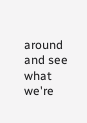around and see what we're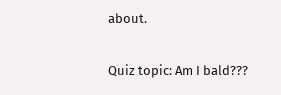about.

Quiz topic: Am I bald???